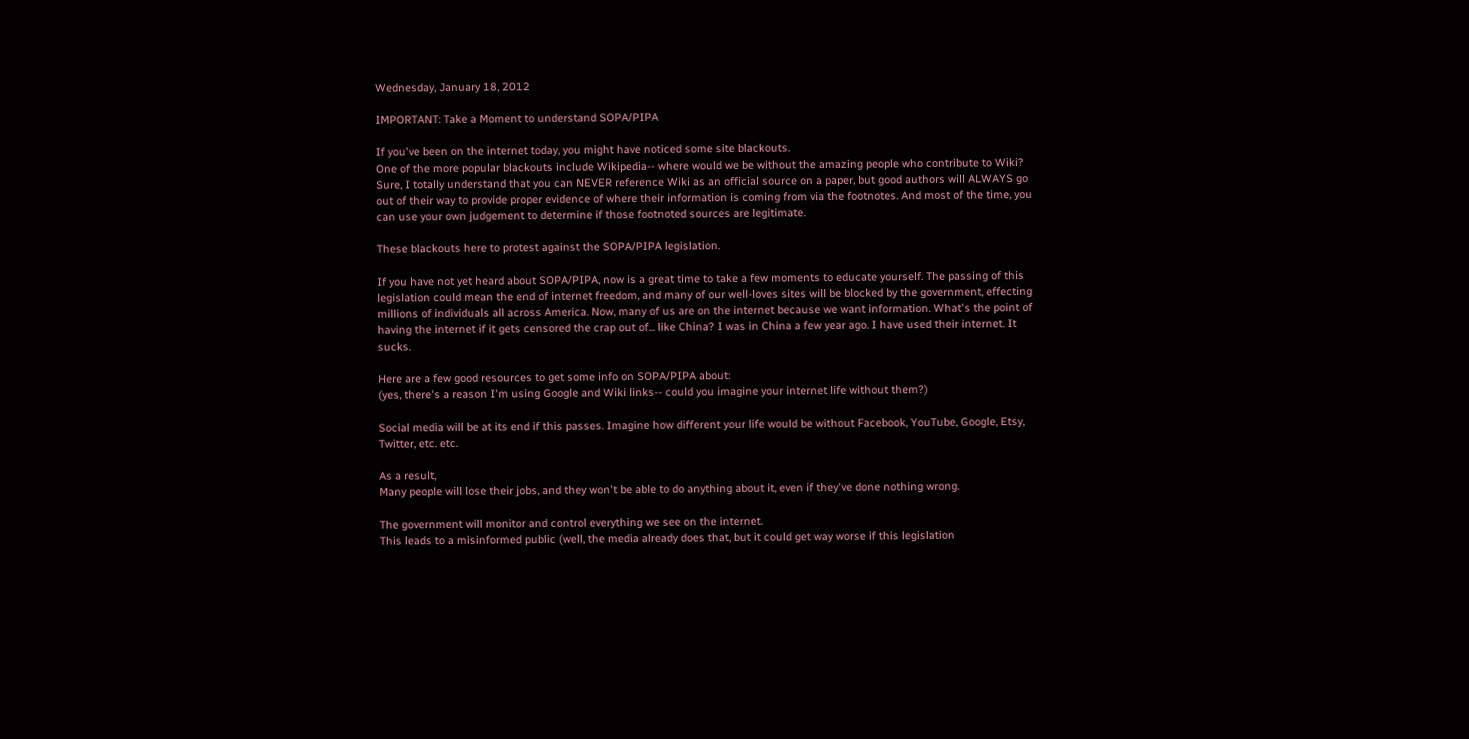Wednesday, January 18, 2012

IMPORTANT: Take a Moment to understand SOPA/PIPA

If you've been on the internet today, you might have noticed some site blackouts.
One of the more popular blackouts include Wikipedia-- where would we be without the amazing people who contribute to Wiki? Sure, I totally understand that you can NEVER reference Wiki as an official source on a paper, but good authors will ALWAYS go out of their way to provide proper evidence of where their information is coming from via the footnotes. And most of the time, you can use your own judgement to determine if those footnoted sources are legitimate.

These blackouts here to protest against the SOPA/PIPA legislation.

If you have not yet heard about SOPA/PIPA, now is a great time to take a few moments to educate yourself. The passing of this legislation could mean the end of internet freedom, and many of our well-loves sites will be blocked by the government, effecting millions of individuals all across America. Now, many of us are on the internet because we want information. What's the point of having the internet if it gets censored the crap out of... like China? I was in China a few year ago. I have used their internet. It sucks.

Here are a few good resources to get some info on SOPA/PIPA about:
(yes, there's a reason I'm using Google and Wiki links-- could you imagine your internet life without them?)

Social media will be at its end if this passes. Imagine how different your life would be without Facebook, YouTube, Google, Etsy, Twitter, etc. etc.

As a result,
Many people will lose their jobs, and they won't be able to do anything about it, even if they've done nothing wrong.

The government will monitor and control everything we see on the internet.
This leads to a misinformed public (well, the media already does that, but it could get way worse if this legislation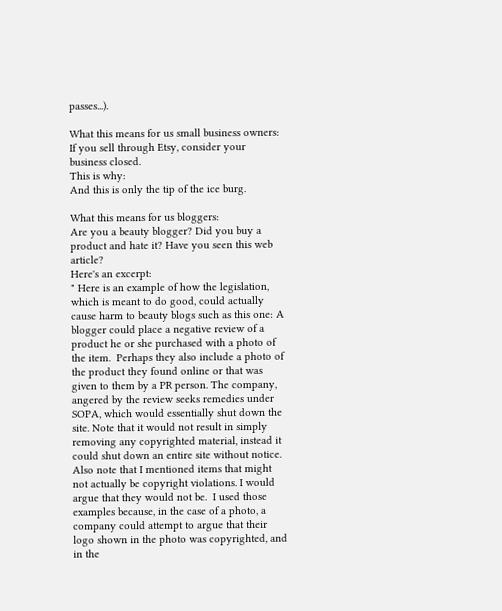passes...).

What this means for us small business owners:
If you sell through Etsy, consider your business closed.
This is why:
And this is only the tip of the ice burg.

What this means for us bloggers:
Are you a beauty blogger? Did you buy a product and hate it? Have you seen this web article?
Here's an excerpt:
" Here is an example of how the legislation, which is meant to do good, could actually cause harm to beauty blogs such as this one: A blogger could place a negative review of a product he or she purchased with a photo of the item.  Perhaps they also include a photo of the product they found online or that was given to them by a PR person. The company, angered by the review seeks remedies under SOPA, which would essentially shut down the site. Note that it would not result in simply removing any copyrighted material, instead it could shut down an entire site without notice.  Also note that I mentioned items that might not actually be copyright violations. I would argue that they would not be.  I used those examples because, in the case of a photo, a company could attempt to argue that their logo shown in the photo was copyrighted, and in the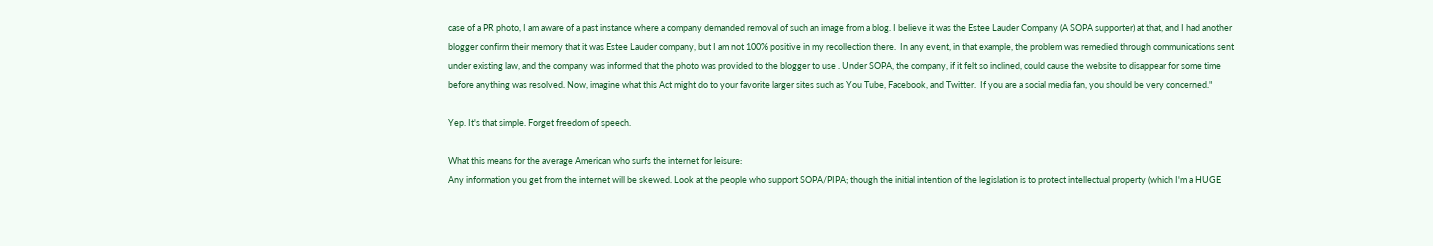case of a PR photo, I am aware of a past instance where a company demanded removal of such an image from a blog. I believe it was the Estee Lauder Company (A SOPA supporter) at that, and I had another blogger confirm their memory that it was Estee Lauder company, but I am not 100% positive in my recollection there.  In any event, in that example, the problem was remedied through communications sent under existing law, and the company was informed that the photo was provided to the blogger to use . Under SOPA, the company, if it felt so inclined, could cause the website to disappear for some time before anything was resolved. Now, imagine what this Act might do to your favorite larger sites such as You Tube, Facebook, and Twitter.  If you are a social media fan, you should be very concerned."

Yep. It's that simple. Forget freedom of speech.

What this means for the average American who surfs the internet for leisure:
Any information you get from the internet will be skewed. Look at the people who support SOPA/PIPA; though the initial intention of the legislation is to protect intellectual property (which I'm a HUGE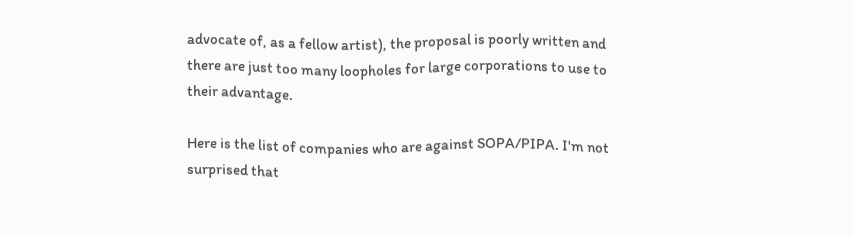advocate of, as a fellow artist), the proposal is poorly written and there are just too many loopholes for large corporations to use to their advantage.

Here is the list of companies who are against SOPA/PIPA. I'm not surprised that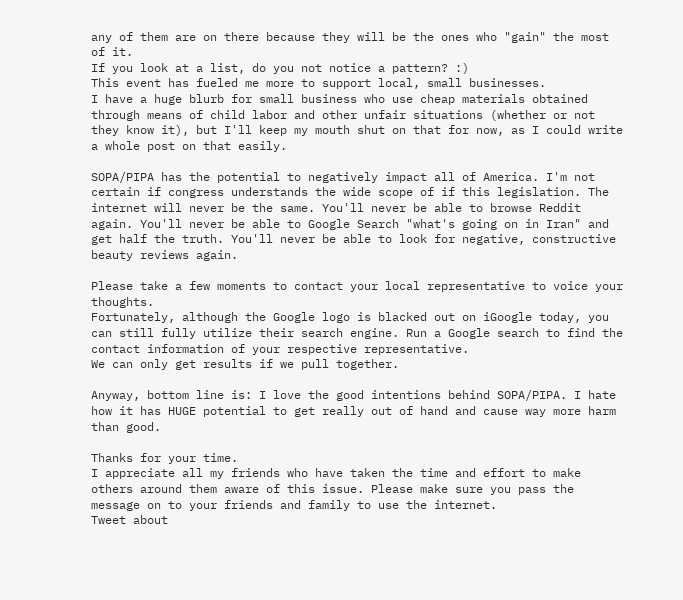any of them are on there because they will be the ones who "gain" the most of it.
If you look at a list, do you not notice a pattern? :)
This event has fueled me more to support local, small businesses.
I have a huge blurb for small business who use cheap materials obtained through means of child labor and other unfair situations (whether or not they know it), but I'll keep my mouth shut on that for now, as I could write a whole post on that easily.

SOPA/PIPA has the potential to negatively impact all of America. I'm not certain if congress understands the wide scope of if this legislation. The internet will never be the same. You'll never be able to browse Reddit again. You'll never be able to Google Search "what's going on in Iran" and get half the truth. You'll never be able to look for negative, constructive beauty reviews again.

Please take a few moments to contact your local representative to voice your thoughts.
Fortunately, although the Google logo is blacked out on iGoogle today, you can still fully utilize their search engine. Run a Google search to find the contact information of your respective representative.
We can only get results if we pull together.

Anyway, bottom line is: I love the good intentions behind SOPA/PIPA. I hate how it has HUGE potential to get really out of hand and cause way more harm than good.

Thanks for your time.
I appreciate all my friends who have taken the time and effort to make others around them aware of this issue. Please make sure you pass the message on to your friends and family to use the internet.
Tweet about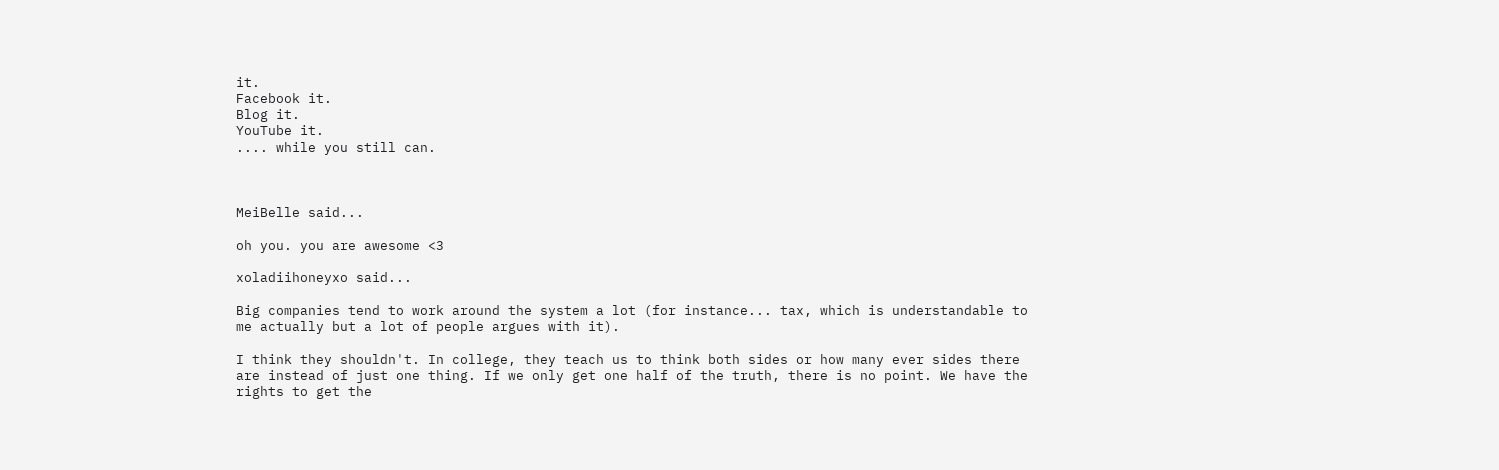it.
Facebook it.
Blog it.
YouTube it.
.... while you still can.



MeiBelle said...

oh you. you are awesome <3

xoladiihoneyxo said...

Big companies tend to work around the system a lot (for instance... tax, which is understandable to me actually but a lot of people argues with it).

I think they shouldn't. In college, they teach us to think both sides or how many ever sides there are instead of just one thing. If we only get one half of the truth, there is no point. We have the rights to get the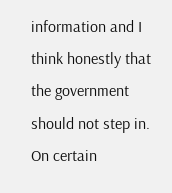information and I think honestly that the government should not step in. On certain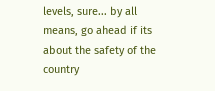levels, sure... by all means, go ahead if its about the safety of the country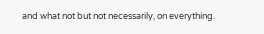and what not but not necessarily, on everything.